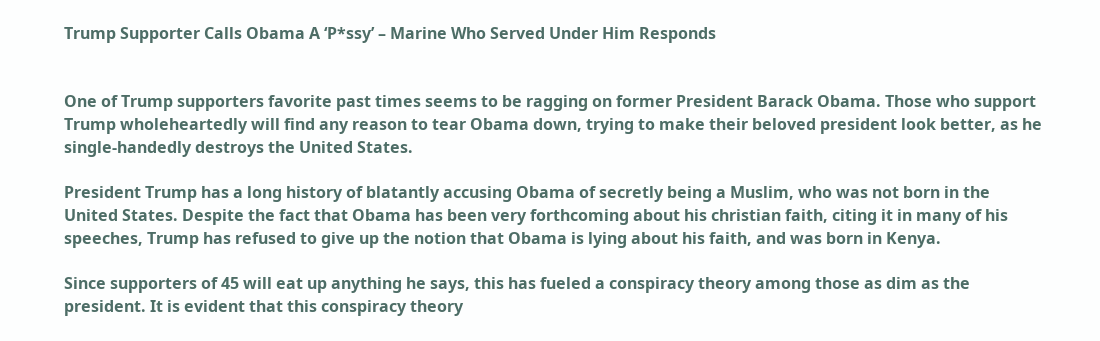Trump Supporter Calls Obama A ‘P*ssy’ – Marine Who Served Under Him Responds


One of Trump supporters favorite past times seems to be ragging on former President Barack Obama. Those who support Trump wholeheartedly will find any reason to tear Obama down, trying to make their beloved president look better, as he single-handedly destroys the United States.

President Trump has a long history of blatantly accusing Obama of secretly being a Muslim, who was not born in the United States. Despite the fact that Obama has been very forthcoming about his christian faith, citing it in many of his speeches, Trump has refused to give up the notion that Obama is lying about his faith, and was born in Kenya.

Since supporters of 45 will eat up anything he says, this has fueled a conspiracy theory among those as dim as the president. It is evident that this conspiracy theory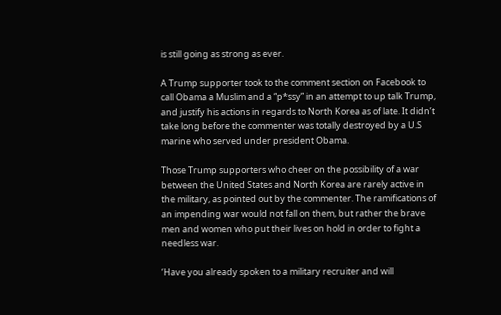is still going as strong as ever.

A Trump supporter took to the comment section on Facebook to call Obama a Muslim and a “p*ssy” in an attempt to up talk Trump, and justify his actions in regards to North Korea as of late. It didn’t take long before the commenter was totally destroyed by a U.S marine who served under president Obama.

Those Trump supporters who cheer on the possibility of a war between the United States and North Korea are rarely active in the military, as pointed out by the commenter. The ramifications of an impending war would not fall on them, but rather the brave men and women who put their lives on hold in order to fight a needless war.

‘Have you already spoken to a military recruiter and will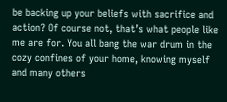be backing up your beliefs with sacrifice and action? Of course not, that’s what people like me are for. You all bang the war drum in the cozy confines of your home, knowing myself and many others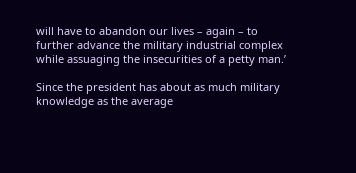will have to abandon our lives – again – to further advance the military industrial complex while assuaging the insecurities of a petty man.’

Since the president has about as much military knowledge as the average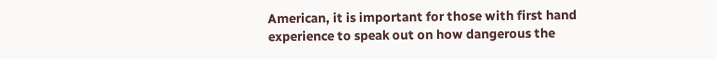American, it is important for those with first hand experience to speak out on how dangerous the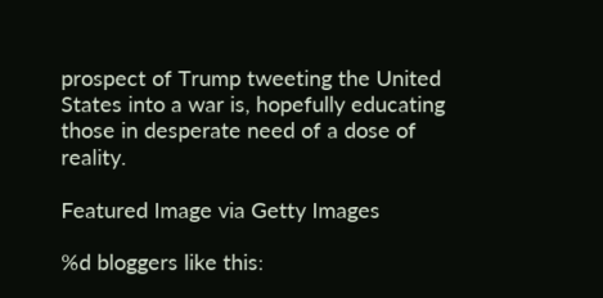prospect of Trump tweeting the United States into a war is, hopefully educating those in desperate need of a dose of reality.

Featured Image via Getty Images

%d bloggers like this: